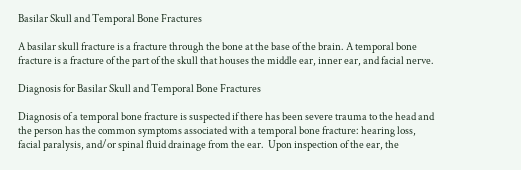Basilar Skull and Temporal Bone Fractures

A basilar skull fracture is a fracture through the bone at the base of the brain. A temporal bone fracture is a fracture of the part of the skull that houses the middle ear, inner ear, and facial nerve.

Diagnosis for Basilar Skull and Temporal Bone Fractures

Diagnosis of a temporal bone fracture is suspected if there has been severe trauma to the head and the person has the common symptoms associated with a temporal bone fracture: hearing loss, facial paralysis, and/or spinal fluid drainage from the ear.  Upon inspection of the ear, the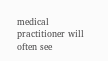medical practitioner will often see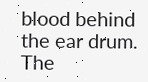blood behind the ear drum.  The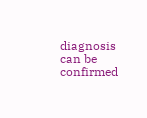diagnosis can be confirmed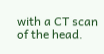with a CT scan of the head.